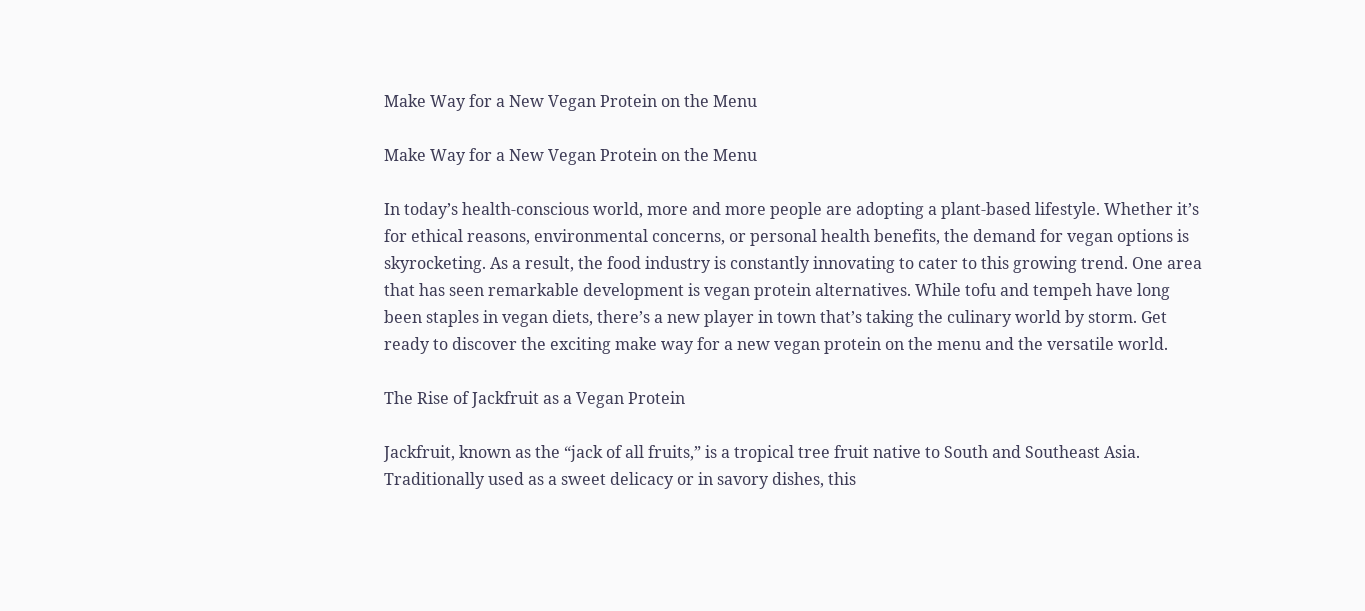Make Way for a New Vegan Protein on the Menu

Make Way for a New Vegan Protein on the Menu

In today’s health-conscious world, more and more people are adopting a plant-based lifestyle. Whether it’s for ethical reasons, environmental concerns, or personal health benefits, the demand for vegan options is skyrocketing. As a result, the food industry is constantly innovating to cater to this growing trend. One area that has seen remarkable development is vegan protein alternatives. While tofu and tempeh have long been staples in vegan diets, there’s a new player in town that’s taking the culinary world by storm. Get ready to discover the exciting make way for a new vegan protein on the menu and the versatile world.

The Rise of Jackfruit as a Vegan Protein

Jackfruit, known as the “jack of all fruits,” is a tropical tree fruit native to South and Southeast Asia. Traditionally used as a sweet delicacy or in savory dishes, this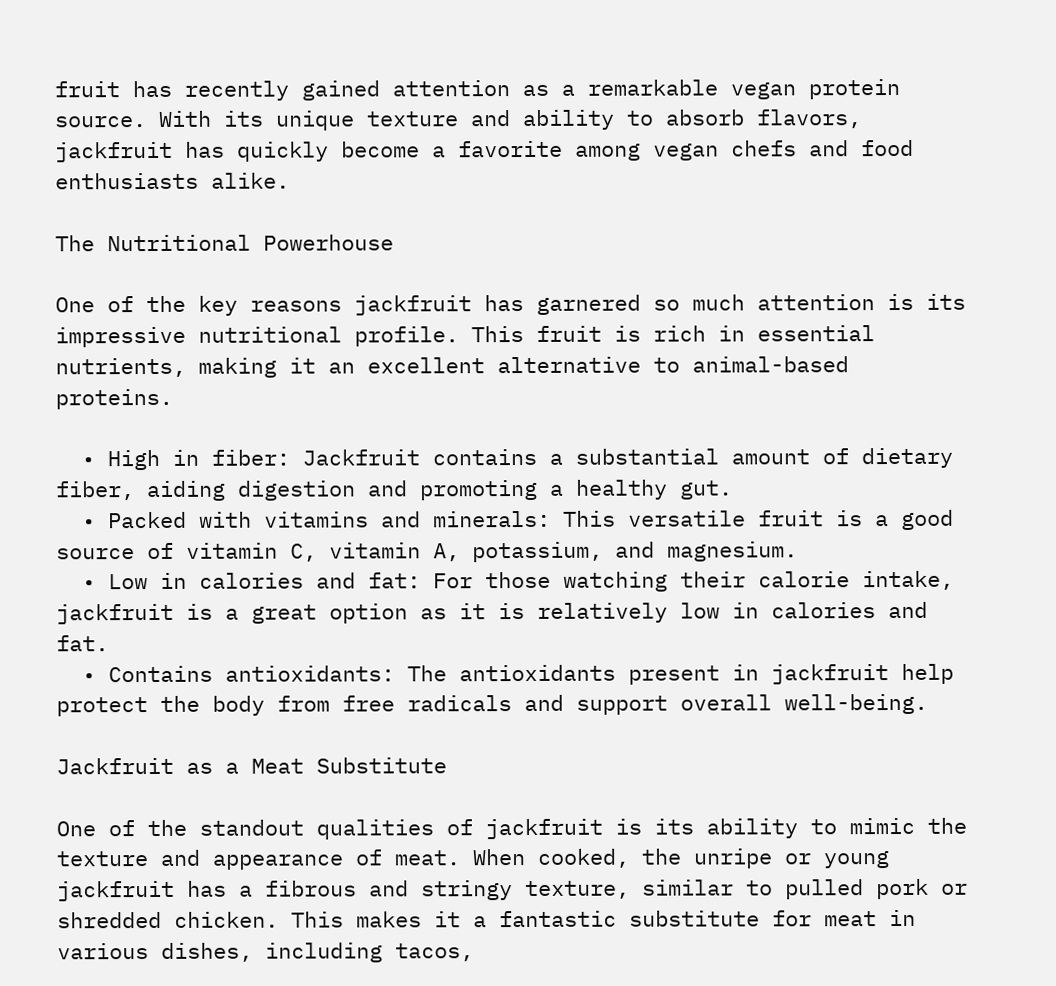fruit has recently gained attention as a remarkable vegan protein source. With its unique texture and ability to absorb flavors, jackfruit has quickly become a favorite among vegan chefs and food enthusiasts alike.

The Nutritional Powerhouse

One of the key reasons jackfruit has garnered so much attention is its impressive nutritional profile. This fruit is rich in essential nutrients, making it an excellent alternative to animal-based proteins.

  • High in fiber: Jackfruit contains a substantial amount of dietary fiber, aiding digestion and promoting a healthy gut.
  • Packed with vitamins and minerals: This versatile fruit is a good source of vitamin C, vitamin A, potassium, and magnesium.
  • Low in calories and fat: For those watching their calorie intake, jackfruit is a great option as it is relatively low in calories and fat.
  • Contains antioxidants: The antioxidants present in jackfruit help protect the body from free radicals and support overall well-being.

Jackfruit as a Meat Substitute

One of the standout qualities of jackfruit is its ability to mimic the texture and appearance of meat. When cooked, the unripe or young jackfruit has a fibrous and stringy texture, similar to pulled pork or shredded chicken. This makes it a fantastic substitute for meat in various dishes, including tacos,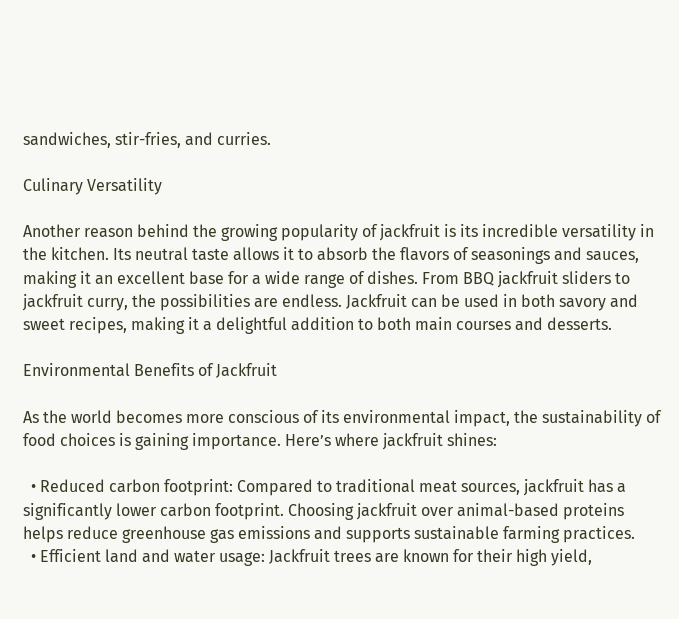sandwiches, stir-fries, and curries.

Culinary Versatility

Another reason behind the growing popularity of jackfruit is its incredible versatility in the kitchen. Its neutral taste allows it to absorb the flavors of seasonings and sauces, making it an excellent base for a wide range of dishes. From BBQ jackfruit sliders to jackfruit curry, the possibilities are endless. Jackfruit can be used in both savory and sweet recipes, making it a delightful addition to both main courses and desserts.

Environmental Benefits of Jackfruit

As the world becomes more conscious of its environmental impact, the sustainability of food choices is gaining importance. Here’s where jackfruit shines:

  • Reduced carbon footprint: Compared to traditional meat sources, jackfruit has a significantly lower carbon footprint. Choosing jackfruit over animal-based proteins helps reduce greenhouse gas emissions and supports sustainable farming practices.
  • Efficient land and water usage: Jackfruit trees are known for their high yield,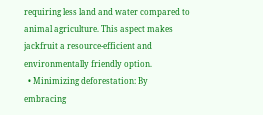requiring less land and water compared to animal agriculture. This aspect makes jackfruit a resource-efficient and environmentally friendly option.
  • Minimizing deforestation: By embracing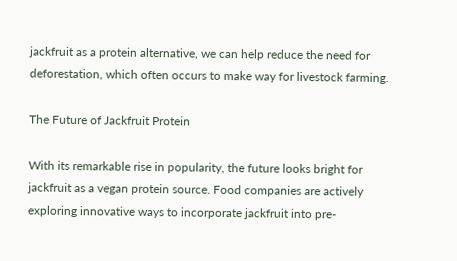jackfruit as a protein alternative, we can help reduce the need for deforestation, which often occurs to make way for livestock farming.

The Future of Jackfruit Protein

With its remarkable rise in popularity, the future looks bright for jackfruit as a vegan protein source. Food companies are actively exploring innovative ways to incorporate jackfruit into pre-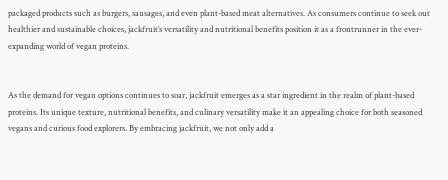packaged products such as burgers, sausages, and even plant-based meat alternatives. As consumers continue to seek out healthier and sustainable choices, jackfruit’s versatility and nutritional benefits position it as a frontrunner in the ever-expanding world of vegan proteins.


As the demand for vegan options continues to soar, jackfruit emerges as a star ingredient in the realm of plant-based proteins. Its unique texture, nutritional benefits, and culinary versatility make it an appealing choice for both seasoned vegans and curious food explorers. By embracing jackfruit, we not only add a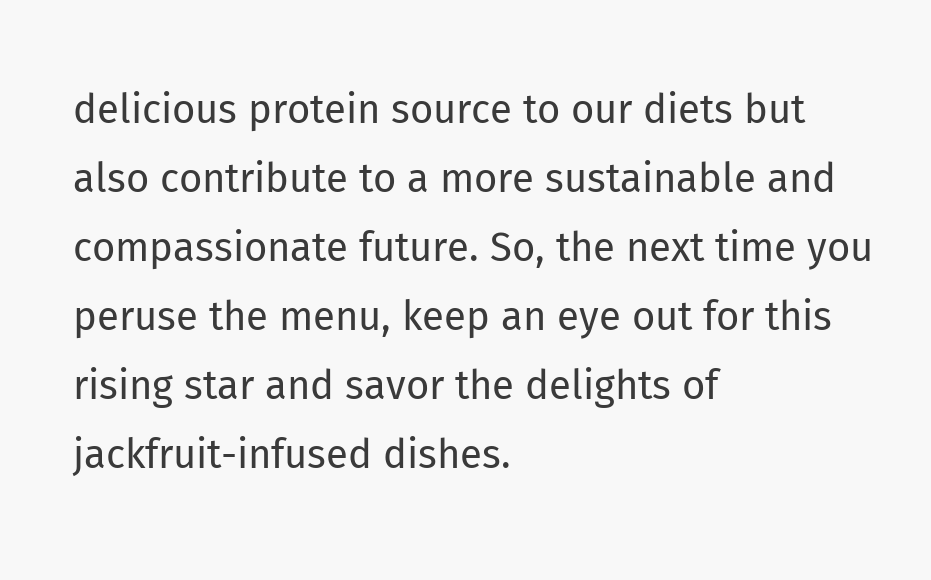delicious protein source to our diets but also contribute to a more sustainable and compassionate future. So, the next time you peruse the menu, keep an eye out for this rising star and savor the delights of jackfruit-infused dishes.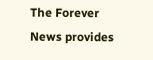The Forever News provides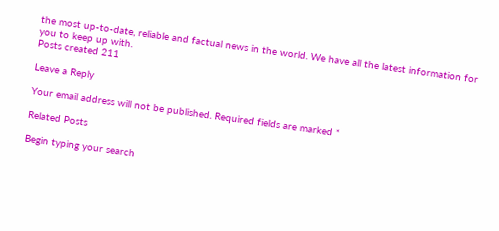the most up-to-date, reliable and factual news in the world. We have all the latest information for you to keep up with.
Posts created 211

Leave a Reply

Your email address will not be published. Required fields are marked *

Related Posts

Begin typing your search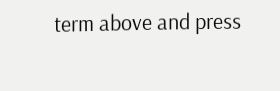term above and press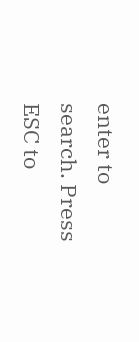enter to search. Press ESC to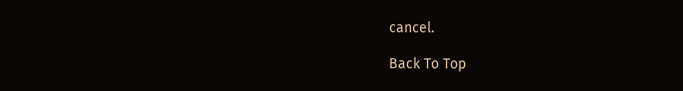cancel.

Back To Top